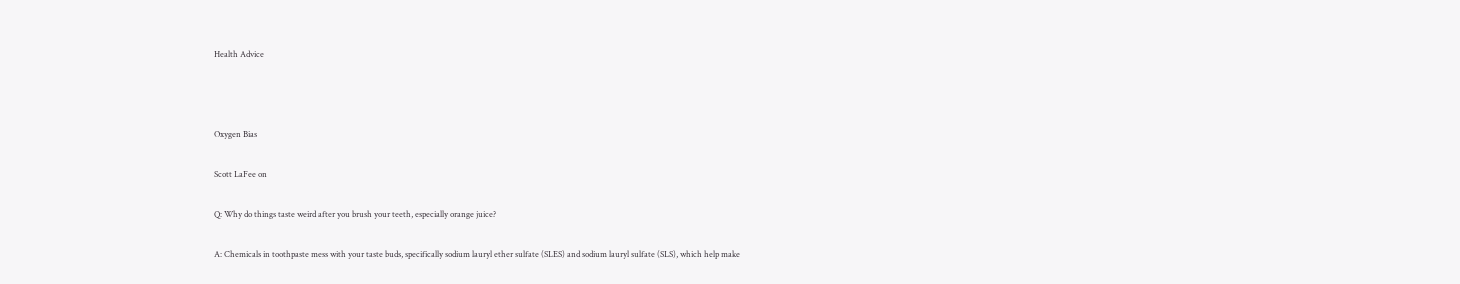Health Advice



Oxygen Bias

Scott LaFee on

Q: Why do things taste weird after you brush your teeth, especially orange juice?

A: Chemicals in toothpaste mess with your taste buds, specifically sodium lauryl ether sulfate (SLES) and sodium lauryl sulfate (SLS), which help make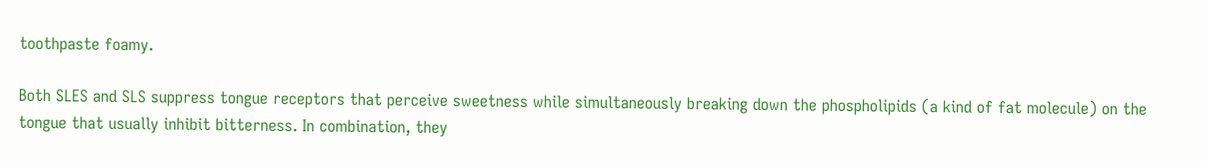toothpaste foamy.

Both SLES and SLS suppress tongue receptors that perceive sweetness while simultaneously breaking down the phospholipids (a kind of fat molecule) on the tongue that usually inhibit bitterness. In combination, they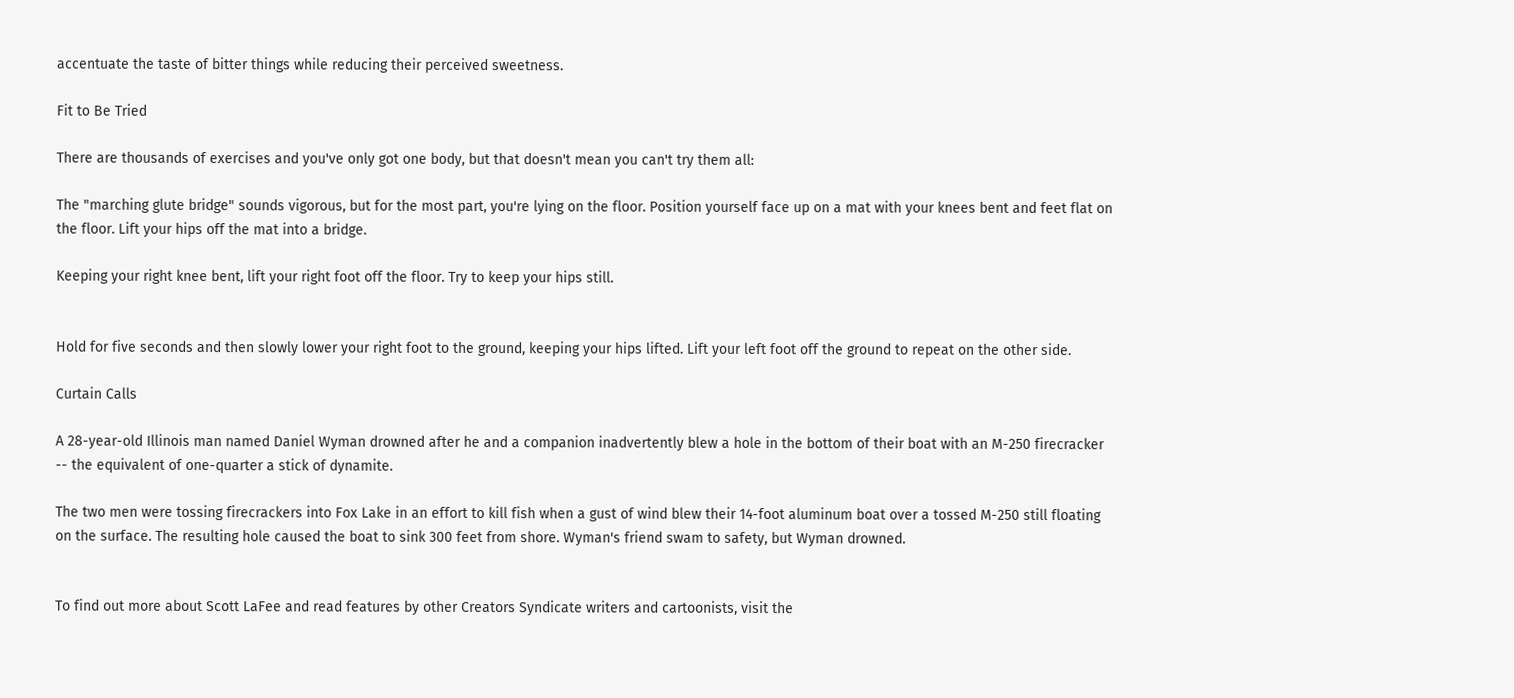accentuate the taste of bitter things while reducing their perceived sweetness.

Fit to Be Tried

There are thousands of exercises and you've only got one body, but that doesn't mean you can't try them all:

The "marching glute bridge" sounds vigorous, but for the most part, you're lying on the floor. Position yourself face up on a mat with your knees bent and feet flat on the floor. Lift your hips off the mat into a bridge.

Keeping your right knee bent, lift your right foot off the floor. Try to keep your hips still.


Hold for five seconds and then slowly lower your right foot to the ground, keeping your hips lifted. Lift your left foot off the ground to repeat on the other side.

Curtain Calls

A 28-year-old Illinois man named Daniel Wyman drowned after he and a companion inadvertently blew a hole in the bottom of their boat with an M-250 firecracker -- the equivalent of one-quarter a stick of dynamite.

The two men were tossing firecrackers into Fox Lake in an effort to kill fish when a gust of wind blew their 14-foot aluminum boat over a tossed M-250 still floating on the surface. The resulting hole caused the boat to sink 300 feet from shore. Wyman's friend swam to safety, but Wyman drowned.


To find out more about Scott LaFee and read features by other Creators Syndicate writers and cartoonists, visit the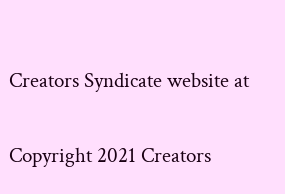Creators Syndicate website at

Copyright 2021 Creators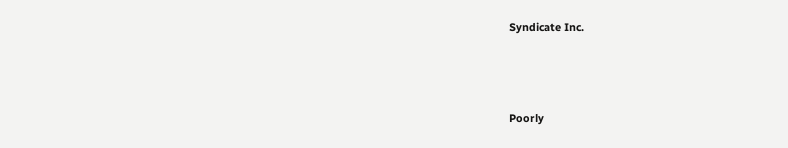Syndicate Inc.



Poorly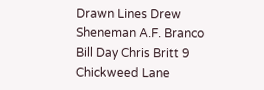Drawn Lines Drew Sheneman A.F. Branco Bill Day Chris Britt 9 Chickweed Lane